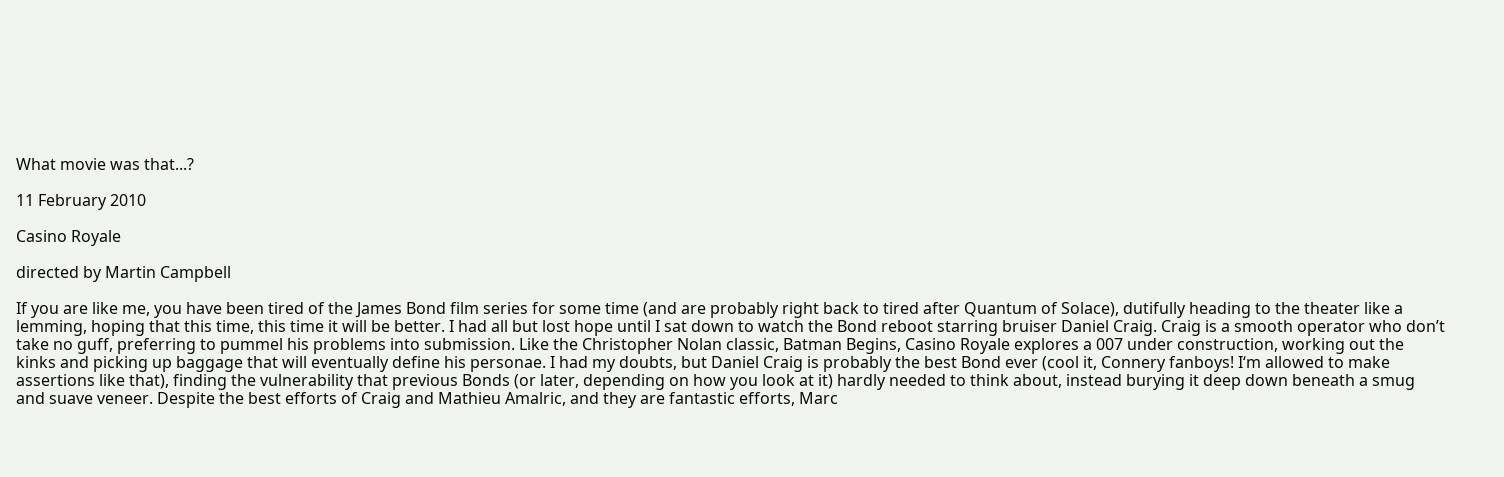What movie was that...?

11 February 2010

Casino Royale

directed by Martin Campbell

If you are like me, you have been tired of the James Bond film series for some time (and are probably right back to tired after Quantum of Solace), dutifully heading to the theater like a lemming, hoping that this time, this time it will be better. I had all but lost hope until I sat down to watch the Bond reboot starring bruiser Daniel Craig. Craig is a smooth operator who don’t take no guff, preferring to pummel his problems into submission. Like the Christopher Nolan classic, Batman Begins, Casino Royale explores a 007 under construction, working out the kinks and picking up baggage that will eventually define his personae. I had my doubts, but Daniel Craig is probably the best Bond ever (cool it, Connery fanboys! I‘m allowed to make assertions like that), finding the vulnerability that previous Bonds (or later, depending on how you look at it) hardly needed to think about, instead burying it deep down beneath a smug and suave veneer. Despite the best efforts of Craig and Mathieu Amalric, and they are fantastic efforts, Marc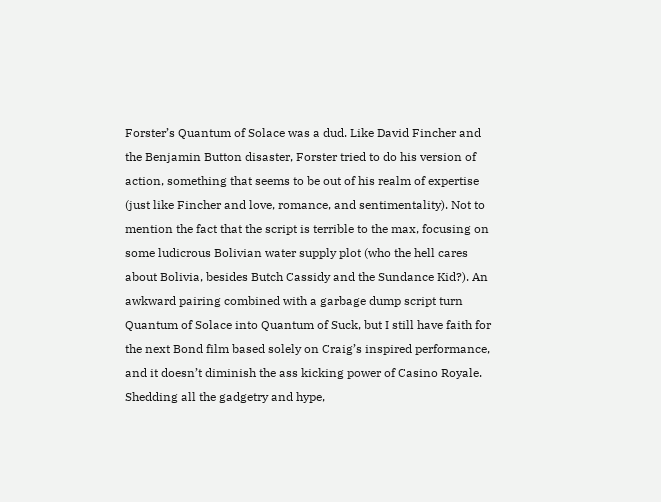Forster’s Quantum of Solace was a dud. Like David Fincher and the Benjamin Button disaster, Forster tried to do his version of action, something that seems to be out of his realm of expertise (just like Fincher and love, romance, and sentimentality). Not to mention the fact that the script is terrible to the max, focusing on some ludicrous Bolivian water supply plot (who the hell cares about Bolivia, besides Butch Cassidy and the Sundance Kid?). An awkward pairing combined with a garbage dump script turn Quantum of Solace into Quantum of Suck, but I still have faith for the next Bond film based solely on Craig’s inspired performance, and it doesn’t diminish the ass kicking power of Casino Royale. Shedding all the gadgetry and hype,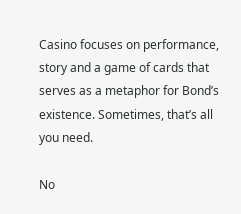Casino focuses on performance, story and a game of cards that serves as a metaphor for Bond’s existence. Sometimes, that’s all you need.

No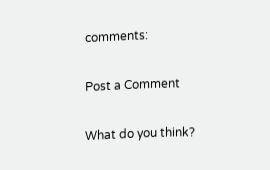comments:

Post a Comment

What do you think?